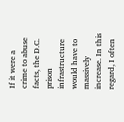If it were a crime to abuse facts, the D.C. prison infrastructure would have to massively increase. In this regard, I often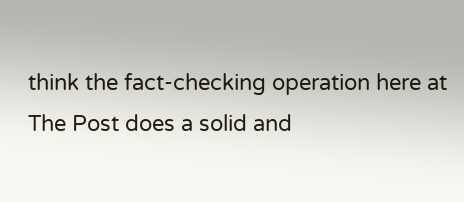think the fact-checking operation here at The Post does a solid and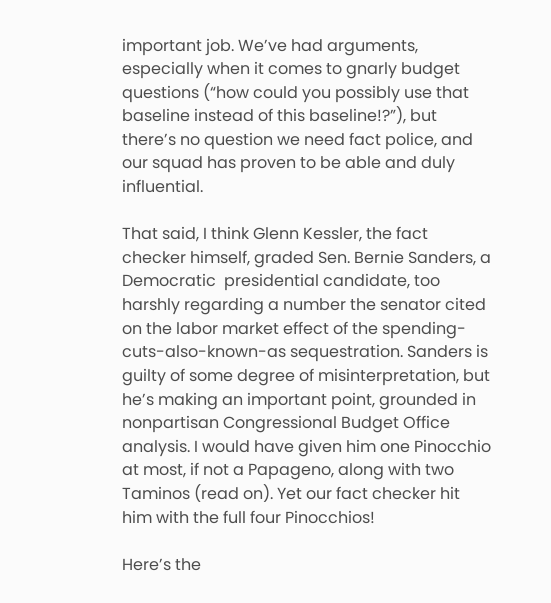important job. We’ve had arguments, especially when it comes to gnarly budget questions (“how could you possibly use that baseline instead of this baseline!?”), but there’s no question we need fact police, and our squad has proven to be able and duly influential.

That said, I think Glenn Kessler, the fact checker himself, graded Sen. Bernie Sanders, a Democratic  presidential candidate, too harshly regarding a number the senator cited on the labor market effect of the spending-cuts-also-known-as sequestration. Sanders is guilty of some degree of misinterpretation, but he’s making an important point, grounded in nonpartisan Congressional Budget Office analysis. I would have given him one Pinocchio at most, if not a Papageno, along with two Taminos (read on). Yet our fact checker hit him with the full four Pinocchios!

Here’s the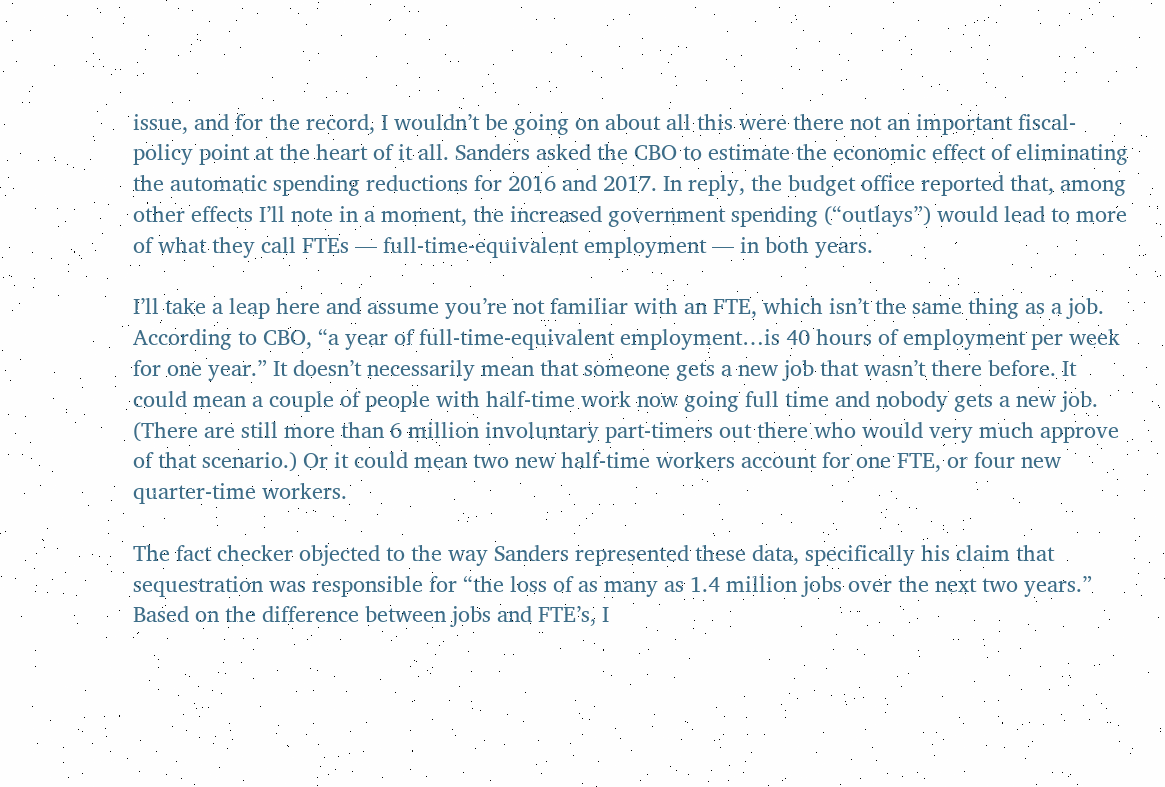issue, and for the record, I wouldn’t be going on about all this were there not an important fiscal-policy point at the heart of it all. Sanders asked the CBO to estimate the economic effect of eliminating the automatic spending reductions for 2016 and 2017. In reply, the budget office reported that, among other effects I’ll note in a moment, the increased government spending (“outlays”) would lead to more of what they call FTEs — full-time-equivalent employment — in both years.

I’ll take a leap here and assume you’re not familiar with an FTE, which isn’t the same thing as a job. According to CBO, “a year of full-time-equivalent employment…is 40 hours of employment per week for one year.” It doesn’t necessarily mean that someone gets a new job that wasn’t there before. It could mean a couple of people with half-time work now going full time and nobody gets a new job. (There are still more than 6 million involuntary part-timers out there who would very much approve of that scenario.) Or it could mean two new half-time workers account for one FTE, or four new quarter-time workers.

The fact checker objected to the way Sanders represented these data, specifically his claim that sequestration was responsible for “the loss of as many as 1.4 million jobs over the next two years.” Based on the difference between jobs and FTE’s, I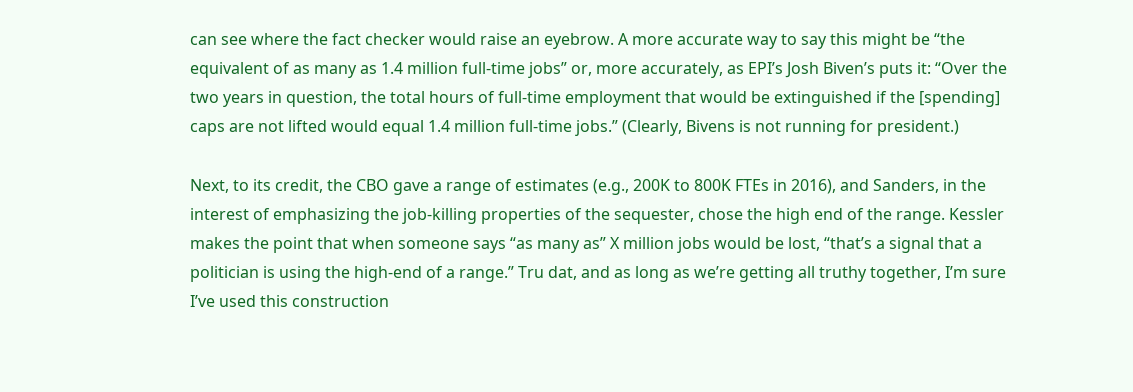can see where the fact checker would raise an eyebrow. A more accurate way to say this might be “the equivalent of as many as 1.4 million full-time jobs” or, more accurately, as EPI’s Josh Biven’s puts it: “Over the two years in question, the total hours of full-time employment that would be extinguished if the [spending] caps are not lifted would equal 1.4 million full-time jobs.” (Clearly, Bivens is not running for president.)

Next, to its credit, the CBO gave a range of estimates (e.g., 200K to 800K FTEs in 2016), and Sanders, in the interest of emphasizing the job-killing properties of the sequester, chose the high end of the range. Kessler makes the point that when someone says “as many as” X million jobs would be lost, “that’s a signal that a politician is using the high-end of a range.” Tru dat, and as long as we’re getting all truthy together, I’m sure I’ve used this construction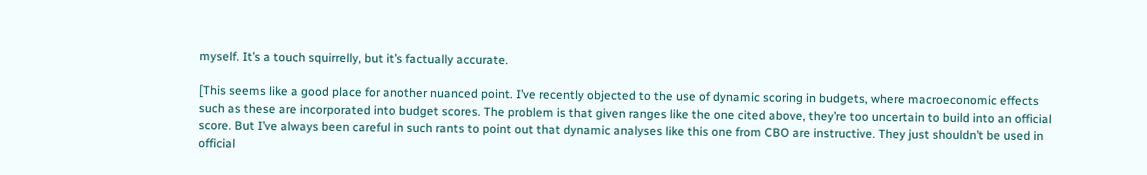myself. It’s a touch squirrelly, but it’s factually accurate.

[This seems like a good place for another nuanced point. I’ve recently objected to the use of dynamic scoring in budgets, where macroeconomic effects such as these are incorporated into budget scores. The problem is that given ranges like the one cited above, they’re too uncertain to build into an official score. But I’ve always been careful in such rants to point out that dynamic analyses like this one from CBO are instructive. They just shouldn’t be used in official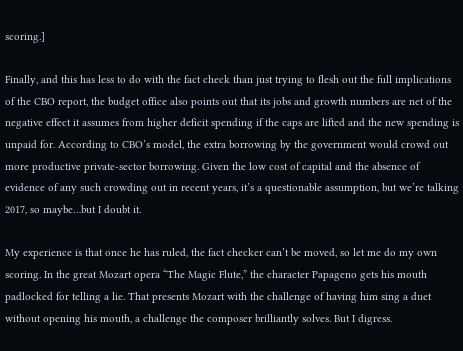scoring.]

Finally, and this has less to do with the fact check than just trying to flesh out the full implications of the CBO report, the budget office also points out that its jobs and growth numbers are net of the negative effect it assumes from higher deficit spending if the caps are lifted and the new spending is unpaid for. According to CBO’s model, the extra borrowing by the government would crowd out more productive private-sector borrowing. Given the low cost of capital and the absence of evidence of any such crowding out in recent years, it’s a questionable assumption, but we’re talking 2017, so maybe…but I doubt it.

My experience is that once he has ruled, the fact checker can’t be moved, so let me do my own scoring. In the great Mozart opera “The Magic Flute,” the character Papageno gets his mouth padlocked for telling a lie. That presents Mozart with the challenge of having him sing a duet without opening his mouth, a challenge the composer brilliantly solves. But I digress.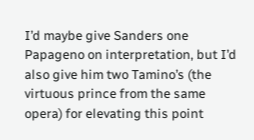I’d maybe give Sanders one Papageno on interpretation, but I’d also give him two Tamino’s (the virtuous prince from the same opera) for elevating this point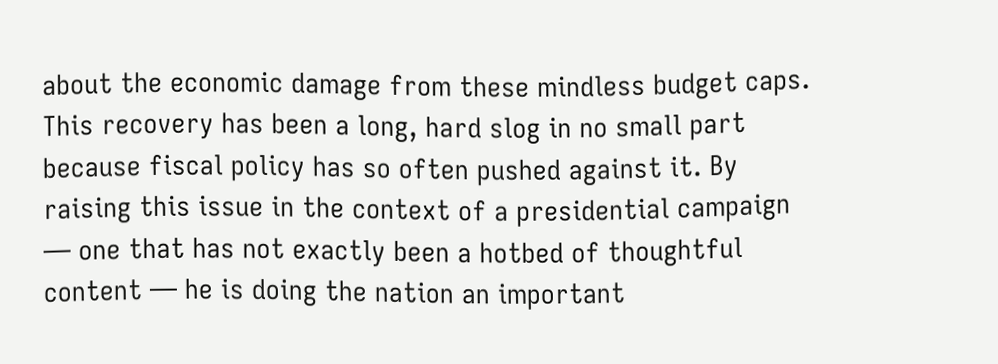about the economic damage from these mindless budget caps. This recovery has been a long, hard slog in no small part because fiscal policy has so often pushed against it. By raising this issue in the context of a presidential campaign — one that has not exactly been a hotbed of thoughtful content — he is doing the nation an important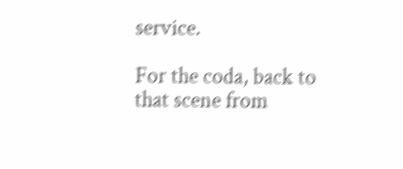service.

For the coda, back to that scene from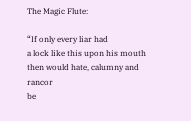The Magic Flute:

“If only every liar had
a lock like this upon his mouth
then would hate, calumny and rancor
be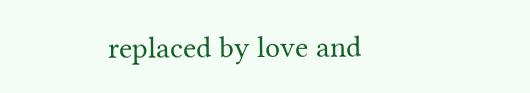replaced by love and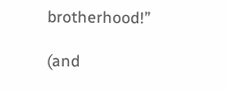brotherhood!”

(and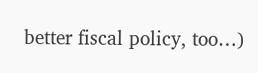better fiscal policy, too…)